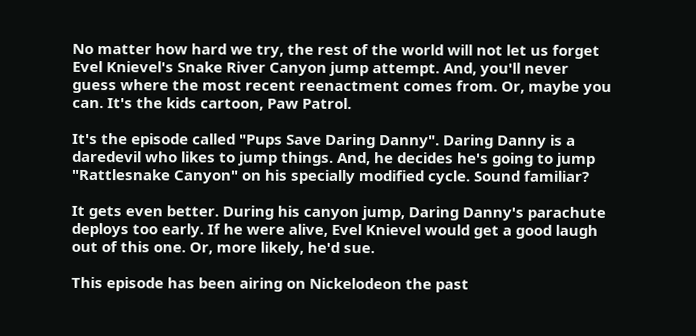No matter how hard we try, the rest of the world will not let us forget Evel Knievel's Snake River Canyon jump attempt. And, you'll never guess where the most recent reenactment comes from. Or, maybe you can. It's the kids cartoon, Paw Patrol.

It's the episode called "Pups Save Daring Danny". Daring Danny is a daredevil who likes to jump things. And, he decides he's going to jump "Rattlesnake Canyon" on his specially modified cycle. Sound familiar?

It gets even better. During his canyon jump, Daring Danny's parachute deploys too early. If he were alive, Evel Knievel would get a good laugh out of this one. Or, more likely, he'd sue.

This episode has been airing on Nickelodeon the past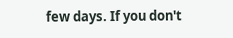few days. If you don't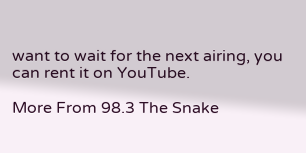want to wait for the next airing, you can rent it on YouTube.

More From 98.3 The Snake